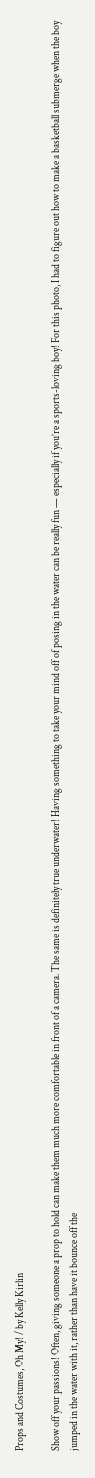Props and Costumes, Oh My! / by Kelly Kirlin

Show off your passions! Often, giving someone a prop to hold can make them much more comfortable in front of a camera. The same is definitely true underwater! Having something to take your mind off of posing in the water can be really fun — especially if you’re a sports-loving boy! For this photo, I had to figure out how to make a basketball submerge when the boy jumped in the water with it, rather than have it bounce off the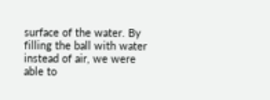surface of the water. By filling the ball with water instead of air, we were able to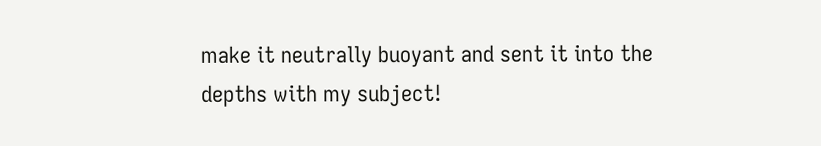make it neutrally buoyant and sent it into the depths with my subject!